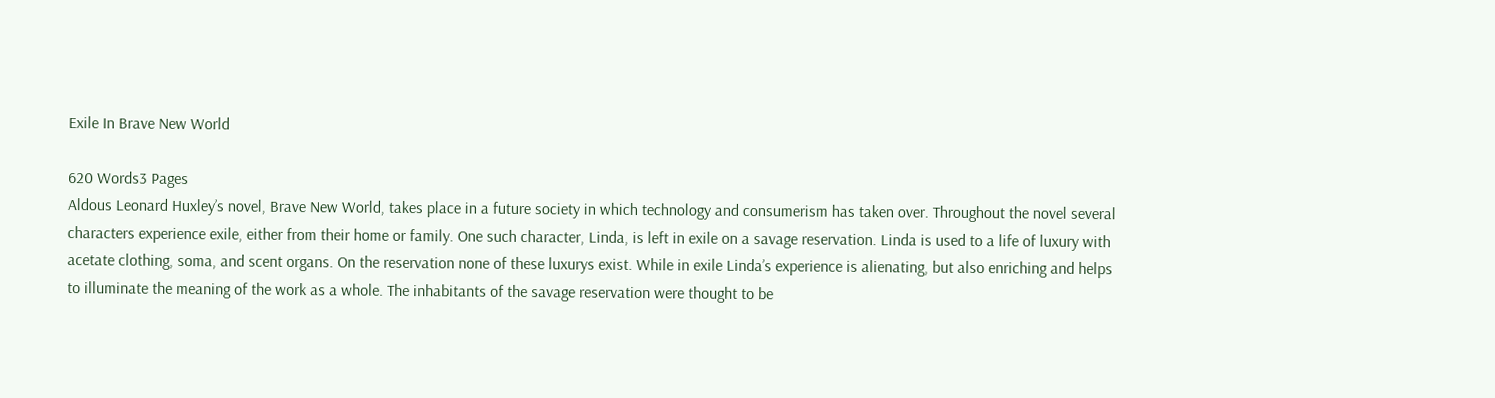Exile In Brave New World

620 Words3 Pages
Aldous Leonard Huxley’s novel, Brave New World, takes place in a future society in which technology and consumerism has taken over. Throughout the novel several characters experience exile, either from their home or family. One such character, Linda, is left in exile on a savage reservation. Linda is used to a life of luxury with acetate clothing, soma, and scent organs. On the reservation none of these luxurys exist. While in exile Linda’s experience is alienating, but also enriching and helps to illuminate the meaning of the work as a whole. The inhabitants of the savage reservation were thought to be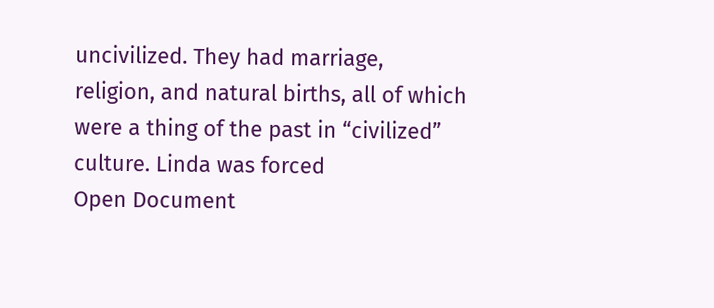uncivilized. They had marriage, religion, and natural births, all of which were a thing of the past in “civilized” culture. Linda was forced
Open Document